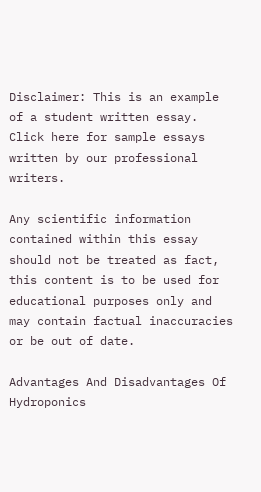Disclaimer: This is an example of a student written essay.
Click here for sample essays written by our professional writers.

Any scientific information contained within this essay should not be treated as fact, this content is to be used for educational purposes only and may contain factual inaccuracies or be out of date.

Advantages And Disadvantages Of Hydroponics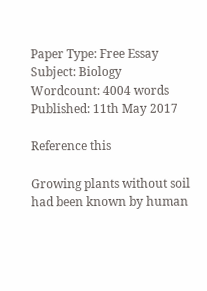Paper Type: Free Essay Subject: Biology
Wordcount: 4004 words Published: 11th May 2017

Reference this

Growing plants without soil had been known by human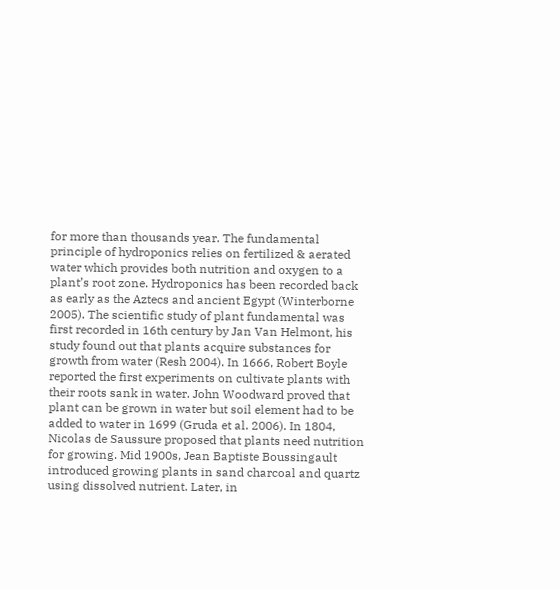for more than thousands year. The fundamental principle of hydroponics relies on fertilized & aerated water which provides both nutrition and oxygen to a plant’s root zone. Hydroponics has been recorded back as early as the Aztecs and ancient Egypt (Winterborne 2005). The scientific study of plant fundamental was first recorded in 16th century by Jan Van Helmont, his study found out that plants acquire substances for growth from water (Resh 2004). In 1666, Robert Boyle reported the first experiments on cultivate plants with their roots sank in water. John Woodward proved that plant can be grown in water but soil element had to be added to water in 1699 (Gruda et al. 2006). In 1804, Nicolas de Saussure proposed that plants need nutrition for growing. Mid 1900s, Jean Baptiste Boussingault introduced growing plants in sand charcoal and quartz using dissolved nutrient. Later, in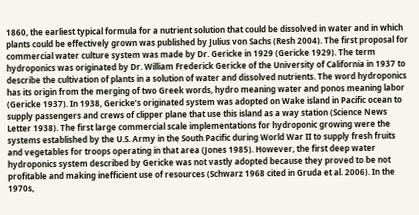1860, the earliest typical formula for a nutrient solution that could be dissolved in water and in which plants could be effectively grown was published by Julius von Sachs (Resh 2004). The first proposal for commercial water culture system was made by Dr. Gericke in 1929 (Gericke 1929). The term hydroponics was originated by Dr. William Frederick Gericke of the University of California in 1937 to describe the cultivation of plants in a solution of water and dissolved nutrients. The word hydroponics has its origin from the merging of two Greek words, hydro meaning water and ponos meaning labor (Gericke 1937). In 1938, Gericke’s originated system was adopted on Wake island in Pacific ocean to supply passengers and crews of clipper plane that use this island as a way station (Science News Letter 1938). The first large commercial scale implementations for hydroponic growing were the systems established by the U.S. Army in the South Pacific during World War II to supply fresh fruits and vegetables for troops operating in that area (Jones 1985). However, the first deep water hydroponics system described by Gericke was not vastly adopted because they proved to be not profitable and making inefficient use of resources (Schwarz 1968 cited in Gruda et al. 2006). In the 1970s,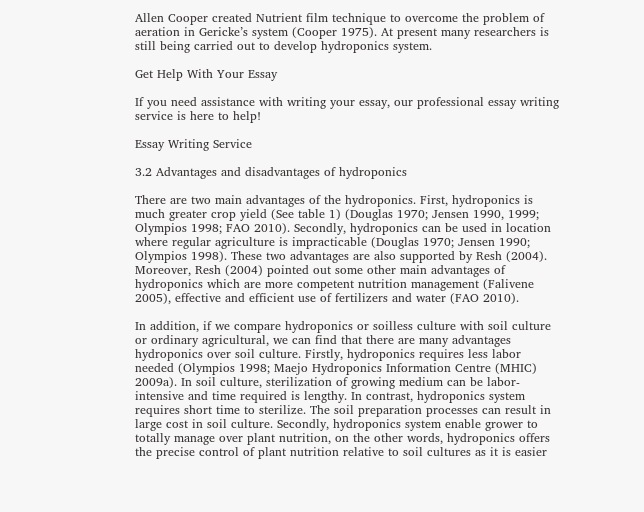Allen Cooper created Nutrient film technique to overcome the problem of aeration in Gericke’s system (Cooper 1975). At present many researchers is still being carried out to develop hydroponics system.

Get Help With Your Essay

If you need assistance with writing your essay, our professional essay writing service is here to help!

Essay Writing Service

3.2 Advantages and disadvantages of hydroponics

There are two main advantages of the hydroponics. First, hydroponics is much greater crop yield (See table 1) (Douglas 1970; Jensen 1990, 1999; Olympios 1998; FAO 2010). Secondly, hydroponics can be used in location where regular agriculture is impracticable (Douglas 1970; Jensen 1990; Olympios 1998). These two advantages are also supported by Resh (2004). Moreover, Resh (2004) pointed out some other main advantages of hydroponics which are more competent nutrition management (Falivene 2005), effective and efficient use of fertilizers and water (FAO 2010).

In addition, if we compare hydroponics or soilless culture with soil culture or ordinary agricultural, we can find that there are many advantages hydroponics over soil culture. Firstly, hydroponics requires less labor needed (Olympios 1998; Maejo Hydroponics Information Centre (MHIC) 2009a). In soil culture, sterilization of growing medium can be labor-intensive and time required is lengthy. In contrast, hydroponics system requires short time to sterilize. The soil preparation processes can result in large cost in soil culture. Secondly, hydroponics system enable grower to totally manage over plant nutrition, on the other words, hydroponics offers the precise control of plant nutrition relative to soil cultures as it is easier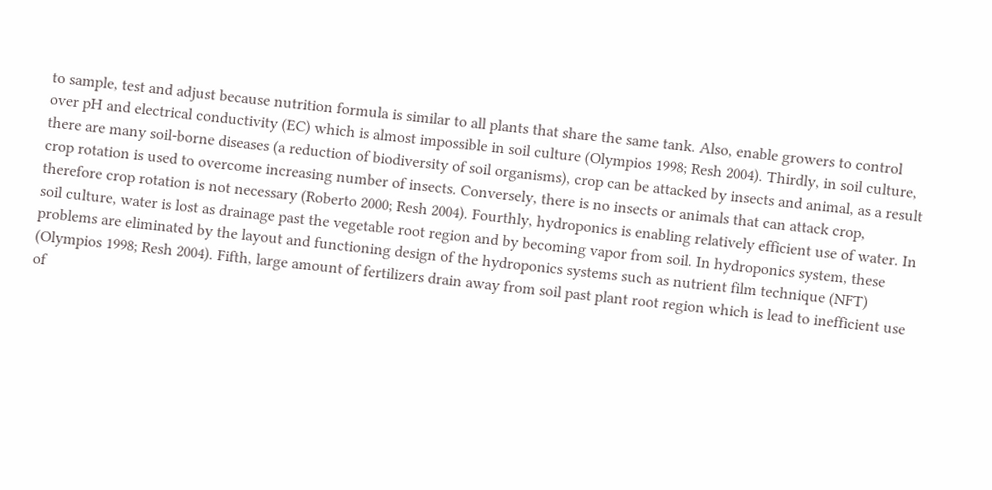to sample, test and adjust because nutrition formula is similar to all plants that share the same tank. Also, enable growers to control over pH and electrical conductivity (EC) which is almost impossible in soil culture (Olympios 1998; Resh 2004). Thirdly, in soil culture, there are many soil-borne diseases (a reduction of biodiversity of soil organisms), crop can be attacked by insects and animal, as a result crop rotation is used to overcome increasing number of insects. Conversely, there is no insects or animals that can attack crop, therefore crop rotation is not necessary (Roberto 2000; Resh 2004). Fourthly, hydroponics is enabling relatively efficient use of water. In soil culture, water is lost as drainage past the vegetable root region and by becoming vapor from soil. In hydroponics system, these problems are eliminated by the layout and functioning design of the hydroponics systems such as nutrient film technique (NFT) (Olympios 1998; Resh 2004). Fifth, large amount of fertilizers drain away from soil past plant root region which is lead to inefficient use of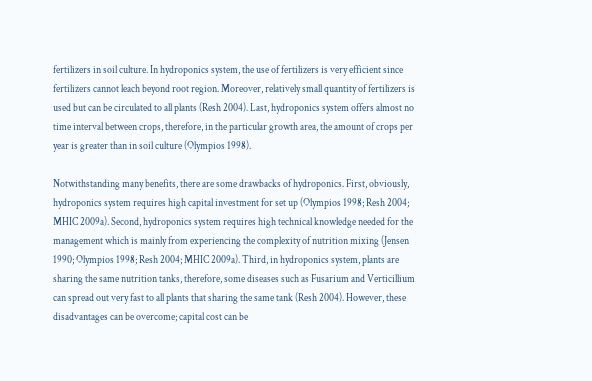fertilizers in soil culture. In hydroponics system, the use of fertilizers is very efficient since fertilizers cannot leach beyond root region. Moreover, relatively small quantity of fertilizers is used but can be circulated to all plants (Resh 2004). Last, hydroponics system offers almost no time interval between crops, therefore, in the particular growth area, the amount of crops per year is greater than in soil culture (Olympios 1998).

Notwithstanding many benefits, there are some drawbacks of hydroponics. First, obviously, hydroponics system requires high capital investment for set up (Olympios 1998; Resh 2004; MHIC 2009a). Second, hydroponics system requires high technical knowledge needed for the management which is mainly from experiencing the complexity of nutrition mixing (Jensen 1990; Olympios 1998; Resh 2004; MHIC 2009a). Third, in hydroponics system, plants are sharing the same nutrition tanks, therefore, some diseases such as Fusarium and Verticillium can spread out very fast to all plants that sharing the same tank (Resh 2004). However, these disadvantages can be overcome; capital cost can be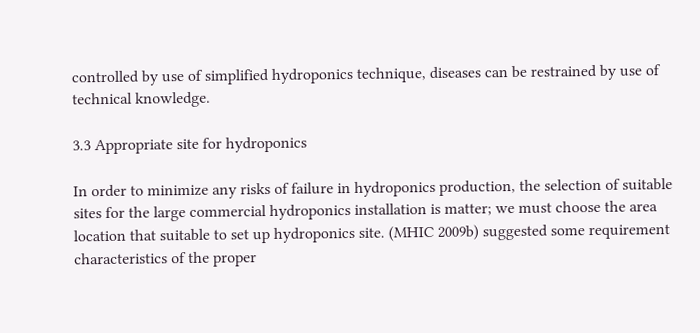controlled by use of simplified hydroponics technique, diseases can be restrained by use of technical knowledge.

3.3 Appropriate site for hydroponics

In order to minimize any risks of failure in hydroponics production, the selection of suitable sites for the large commercial hydroponics installation is matter; we must choose the area location that suitable to set up hydroponics site. (MHIC 2009b) suggested some requirement characteristics of the proper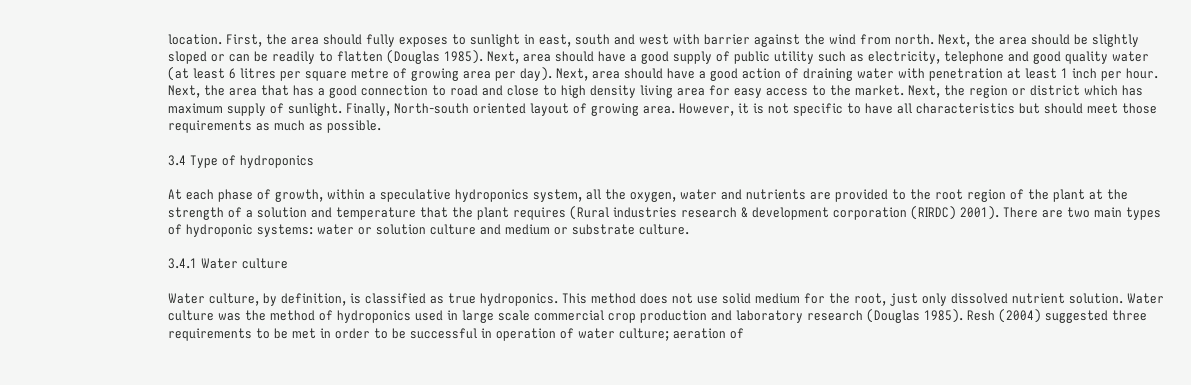location. First, the area should fully exposes to sunlight in east, south and west with barrier against the wind from north. Next, the area should be slightly sloped or can be readily to flatten (Douglas 1985). Next, area should have a good supply of public utility such as electricity, telephone and good quality water (at least 6 litres per square metre of growing area per day). Next, area should have a good action of draining water with penetration at least 1 inch per hour. Next, the area that has a good connection to road and close to high density living area for easy access to the market. Next, the region or district which has maximum supply of sunlight. Finally, North-south oriented layout of growing area. However, it is not specific to have all characteristics but should meet those requirements as much as possible.

3.4 Type of hydroponics

At each phase of growth, within a speculative hydroponics system, all the oxygen, water and nutrients are provided to the root region of the plant at the strength of a solution and temperature that the plant requires (Rural industries research & development corporation (RIRDC) 2001). There are two main types of hydroponic systems: water or solution culture and medium or substrate culture.

3.4.1 Water culture

Water culture, by definition, is classified as true hydroponics. This method does not use solid medium for the root, just only dissolved nutrient solution. Water culture was the method of hydroponics used in large scale commercial crop production and laboratory research (Douglas 1985). Resh (2004) suggested three requirements to be met in order to be successful in operation of water culture; aeration of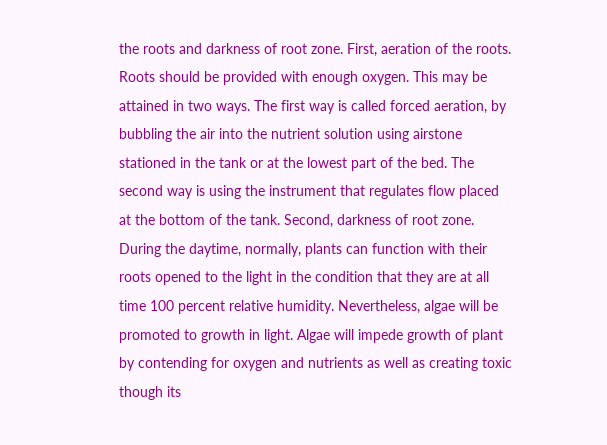the roots and darkness of root zone. First, aeration of the roots. Roots should be provided with enough oxygen. This may be attained in two ways. The first way is called forced aeration, by bubbling the air into the nutrient solution using airstone stationed in the tank or at the lowest part of the bed. The second way is using the instrument that regulates flow placed at the bottom of the tank. Second, darkness of root zone. During the daytime, normally, plants can function with their roots opened to the light in the condition that they are at all time 100 percent relative humidity. Nevertheless, algae will be promoted to growth in light. Algae will impede growth of plant by contending for oxygen and nutrients as well as creating toxic though its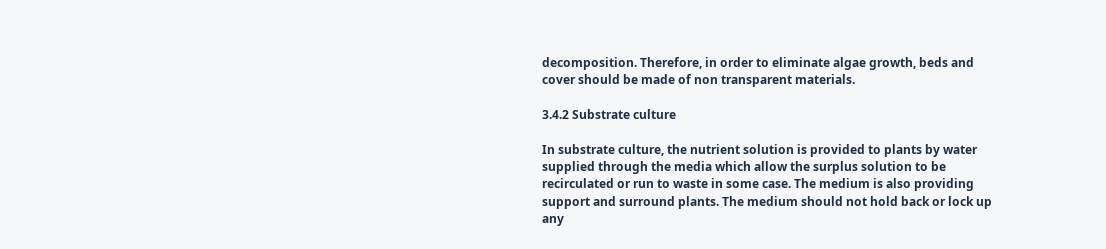decomposition. Therefore, in order to eliminate algae growth, beds and cover should be made of non transparent materials.

3.4.2 Substrate culture

In substrate culture, the nutrient solution is provided to plants by water supplied through the media which allow the surplus solution to be recirculated or run to waste in some case. The medium is also providing support and surround plants. The medium should not hold back or lock up any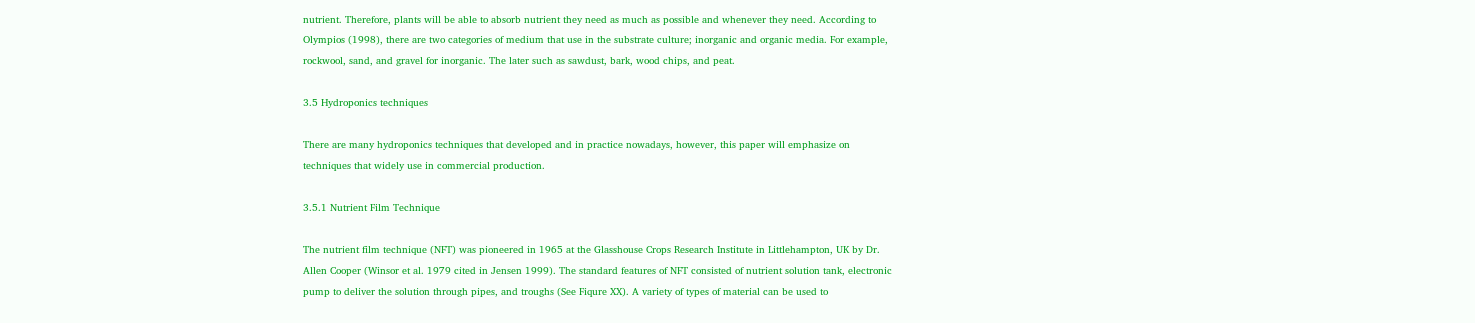nutrient. Therefore, plants will be able to absorb nutrient they need as much as possible and whenever they need. According to Olympios (1998), there are two categories of medium that use in the substrate culture; inorganic and organic media. For example, rockwool, sand, and gravel for inorganic. The later such as sawdust, bark, wood chips, and peat.

3.5 Hydroponics techniques

There are many hydroponics techniques that developed and in practice nowadays, however, this paper will emphasize on techniques that widely use in commercial production.

3.5.1 Nutrient Film Technique

The nutrient film technique (NFT) was pioneered in 1965 at the Glasshouse Crops Research Institute in Littlehampton, UK by Dr. Allen Cooper (Winsor et al. 1979 cited in Jensen 1999). The standard features of NFT consisted of nutrient solution tank, electronic pump to deliver the solution through pipes, and troughs (See Fiqure XX). A variety of types of material can be used to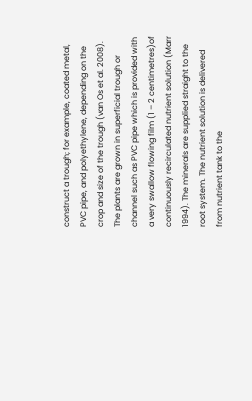construct a trough; for example, coated metal, PVC pipe, and polyethylene, depending on the crop and size of the trough (van Os et al. 2008). The plants are grown in superficial trough or channel such as PVC pipe which is provided with a very swallow flowing film (1 – 2 centimetres)of continuously recirculated nutrient solution (Marr 1994). The minerals are supplied straight to the root system. The nutrient solution is delivered from nutrient tank to the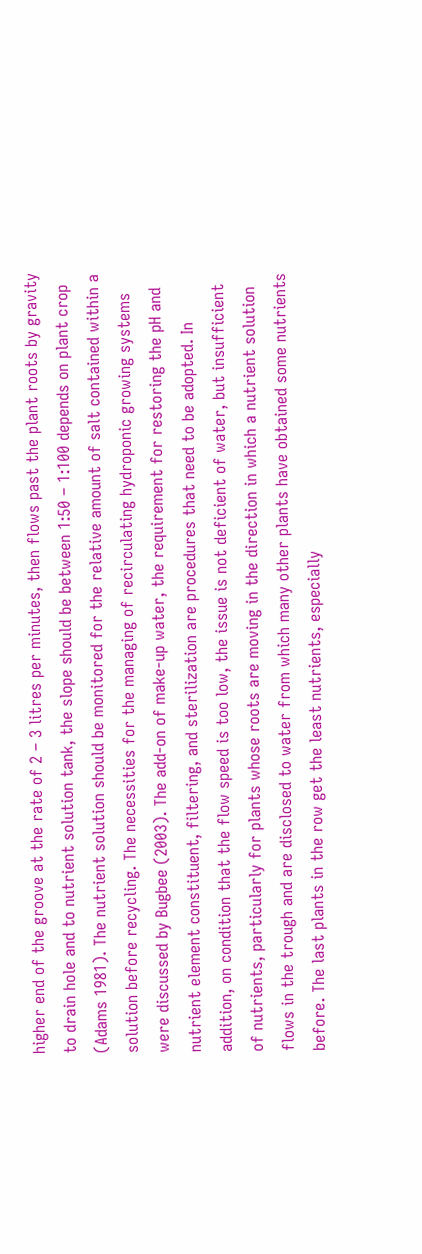higher end of the groove at the rate of 2 – 3 litres per minutes, then flows past the plant roots by gravity to drain hole and to nutrient solution tank, the slope should be between 1:50 – 1:100 depends on plant crop (Adams 1981). The nutrient solution should be monitored for the relative amount of salt contained within a solution before recycling. The necessities for the managing of recirculating hydroponic growing systems were discussed by Bugbee (2003). The add-on of make-up water, the requirement for restoring the pH and nutrient element constituent, filtering, and sterilization are procedures that need to be adopted. In addition, on condition that the flow speed is too low, the issue is not deficient of water, but insufficient of nutrients, particularly for plants whose roots are moving in the direction in which a nutrient solution flows in the trough and are disclosed to water from which many other plants have obtained some nutrients before. The last plants in the row get the least nutrients, especially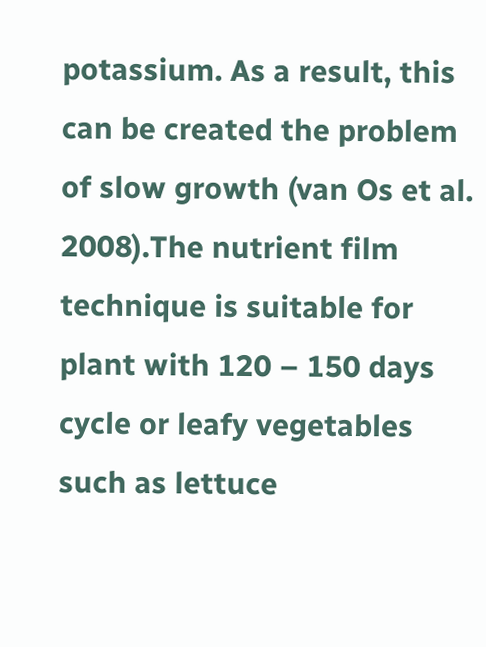potassium. As a result, this can be created the problem of slow growth (van Os et al. 2008).The nutrient film technique is suitable for plant with 120 – 150 days cycle or leafy vegetables such as lettuce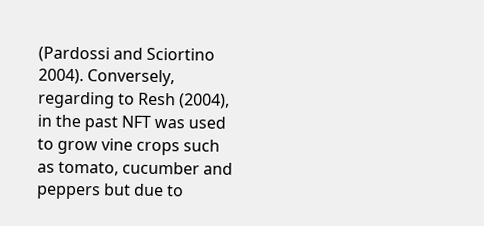(Pardossi and Sciortino 2004). Conversely, regarding to Resh (2004), in the past NFT was used to grow vine crops such as tomato, cucumber and peppers but due to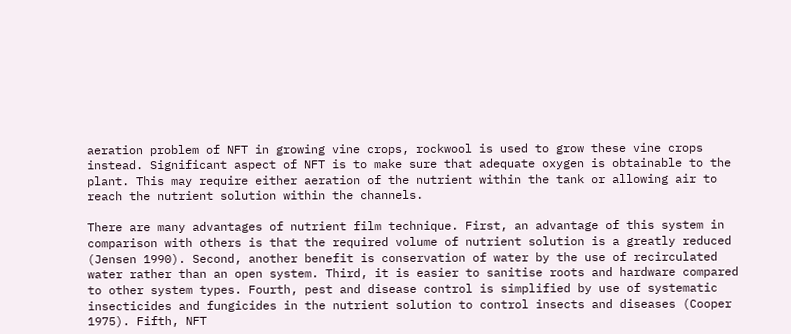aeration problem of NFT in growing vine crops, rockwool is used to grow these vine crops instead. Significant aspect of NFT is to make sure that adequate oxygen is obtainable to the plant. This may require either aeration of the nutrient within the tank or allowing air to reach the nutrient solution within the channels.

There are many advantages of nutrient film technique. First, an advantage of this system in comparison with others is that the required volume of nutrient solution is a greatly reduced (Jensen 1990). Second, another benefit is conservation of water by the use of recirculated water rather than an open system. Third, it is easier to sanitise roots and hardware compared to other system types. Fourth, pest and disease control is simplified by use of systematic insecticides and fungicides in the nutrient solution to control insects and diseases (Cooper 1975). Fifth, NFT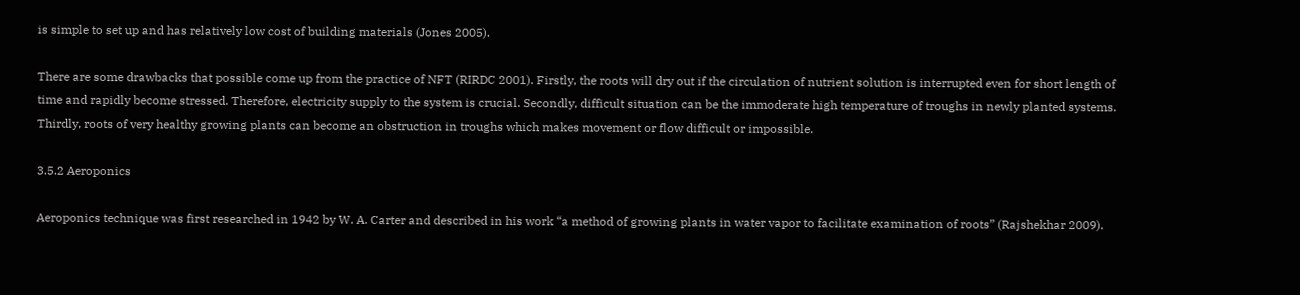is simple to set up and has relatively low cost of building materials (Jones 2005).

There are some drawbacks that possible come up from the practice of NFT (RIRDC 2001). Firstly, the roots will dry out if the circulation of nutrient solution is interrupted even for short length of time and rapidly become stressed. Therefore, electricity supply to the system is crucial. Secondly, difficult situation can be the immoderate high temperature of troughs in newly planted systems. Thirdly, roots of very healthy growing plants can become an obstruction in troughs which makes movement or flow difficult or impossible.

3.5.2 Aeroponics

Aeroponics technique was first researched in 1942 by W. A. Carter and described in his work “a method of growing plants in water vapor to facilitate examination of roots” (Rajshekhar 2009).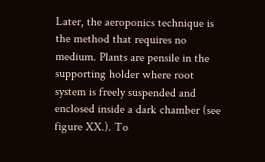Later, the aeroponics technique is the method that requires no medium. Plants are pensile in the supporting holder where root system is freely suspended and enclosed inside a dark chamber (see figure XX.). To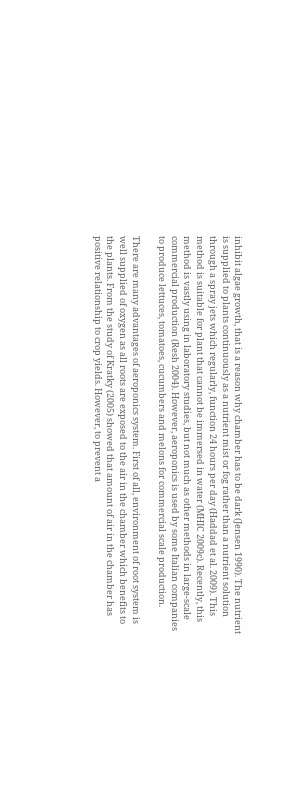inhibit algae growth, that is a reason why chamber has to be dark (Jensen 1990). The nutrient is supplied to plants continuously as a nutrient mist or fog rather than a nutrient solution through a spray jets which regularly, function 24 hours per day (Haddad et al. 2009). This method is suitable for plant that cannot be immersed in water (MHIC 2009c). Recently, this method is vastly using in laboratory studies, but not much as other methods in large-scale commercial production (Resh 2004). However, aeroponics is used by some Italian companies to produce lettuces, tomatoes, cucumbers and melons for commercial scale production.

There are many advantages of aeroponics system. First of all, environment of root system is well supplied of oxygen as all roots are exposed to the air in the chamber which benefits to the plants. From the study of Kratky (2005) showed that amount of air in the chamber has positive relationship to crop yields. However, to prevent a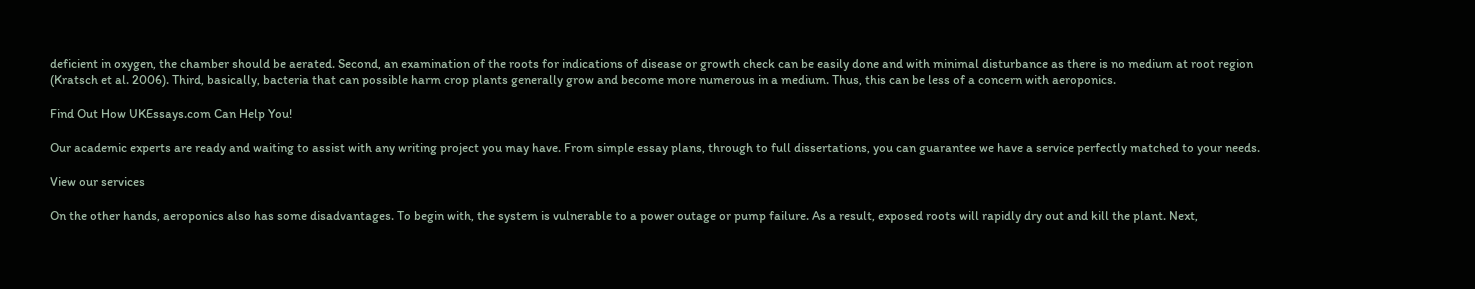deficient in oxygen, the chamber should be aerated. Second, an examination of the roots for indications of disease or growth check can be easily done and with minimal disturbance as there is no medium at root region (Kratsch et al. 2006). Third, basically, bacteria that can possible harm crop plants generally grow and become more numerous in a medium. Thus, this can be less of a concern with aeroponics.

Find Out How UKEssays.com Can Help You!

Our academic experts are ready and waiting to assist with any writing project you may have. From simple essay plans, through to full dissertations, you can guarantee we have a service perfectly matched to your needs.

View our services

On the other hands, aeroponics also has some disadvantages. To begin with, the system is vulnerable to a power outage or pump failure. As a result, exposed roots will rapidly dry out and kill the plant. Next,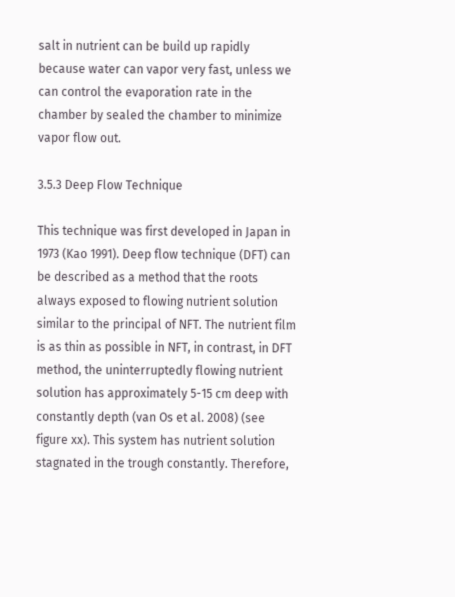salt in nutrient can be build up rapidly because water can vapor very fast, unless we can control the evaporation rate in the chamber by sealed the chamber to minimize vapor flow out.

3.5.3 Deep Flow Technique

This technique was first developed in Japan in 1973 (Kao 1991). Deep flow technique (DFT) can be described as a method that the roots always exposed to flowing nutrient solution similar to the principal of NFT. The nutrient film is as thin as possible in NFT, in contrast, in DFT method, the uninterruptedly flowing nutrient solution has approximately 5-15 cm deep with constantly depth (van Os et al. 2008) (see figure xx). This system has nutrient solution stagnated in the trough constantly. Therefore,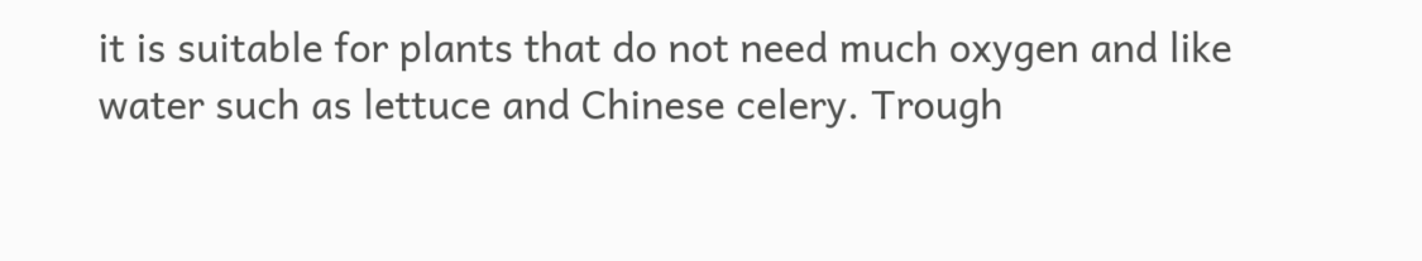it is suitable for plants that do not need much oxygen and like water such as lettuce and Chinese celery. Trough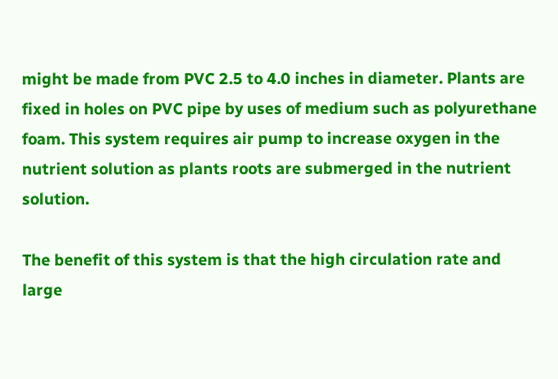might be made from PVC 2.5 to 4.0 inches in diameter. Plants are fixed in holes on PVC pipe by uses of medium such as polyurethane foam. This system requires air pump to increase oxygen in the nutrient solution as plants roots are submerged in the nutrient solution.

The benefit of this system is that the high circulation rate and large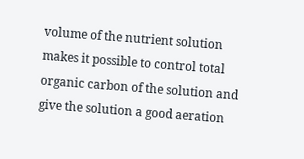volume of the nutrient solution makes it possible to control total organic carbon of the solution and give the solution a good aeration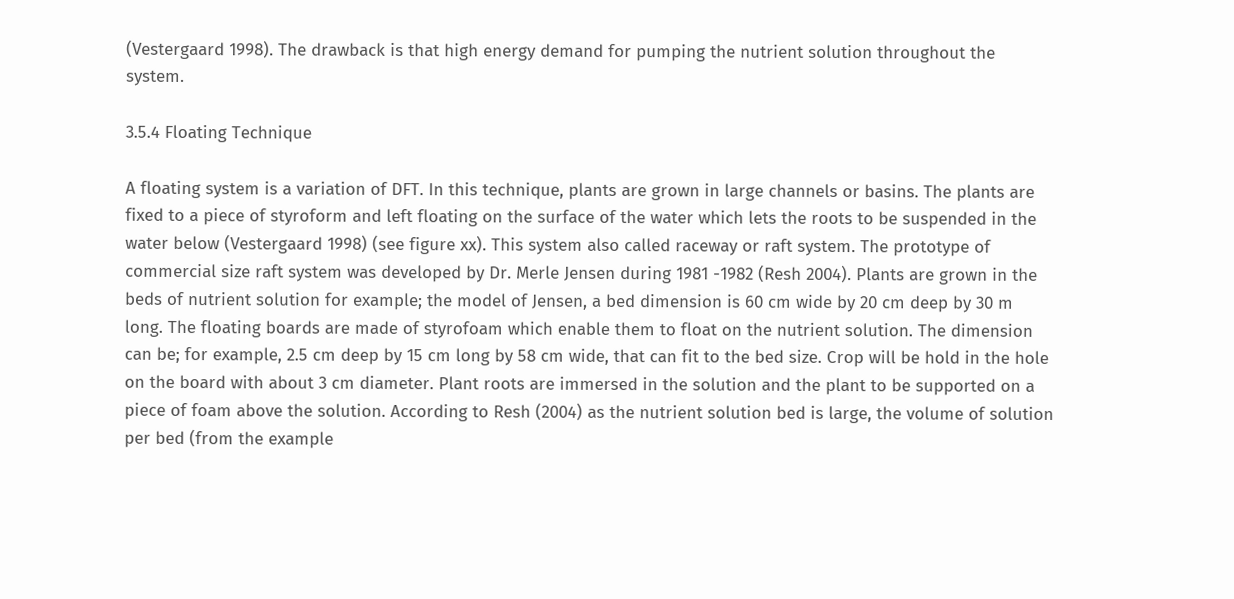(Vestergaard 1998). The drawback is that high energy demand for pumping the nutrient solution throughout the system.

3.5.4 Floating Technique

A floating system is a variation of DFT. In this technique, plants are grown in large channels or basins. The plants are fixed to a piece of styroform and left floating on the surface of the water which lets the roots to be suspended in the water below (Vestergaard 1998) (see figure xx). This system also called raceway or raft system. The prototype of commercial size raft system was developed by Dr. Merle Jensen during 1981 -1982 (Resh 2004). Plants are grown in the beds of nutrient solution for example; the model of Jensen, a bed dimension is 60 cm wide by 20 cm deep by 30 m long. The floating boards are made of styrofoam which enable them to float on the nutrient solution. The dimension can be; for example, 2.5 cm deep by 15 cm long by 58 cm wide, that can fit to the bed size. Crop will be hold in the hole on the board with about 3 cm diameter. Plant roots are immersed in the solution and the plant to be supported on a piece of foam above the solution. According to Resh (2004) as the nutrient solution bed is large, the volume of solution per bed (from the example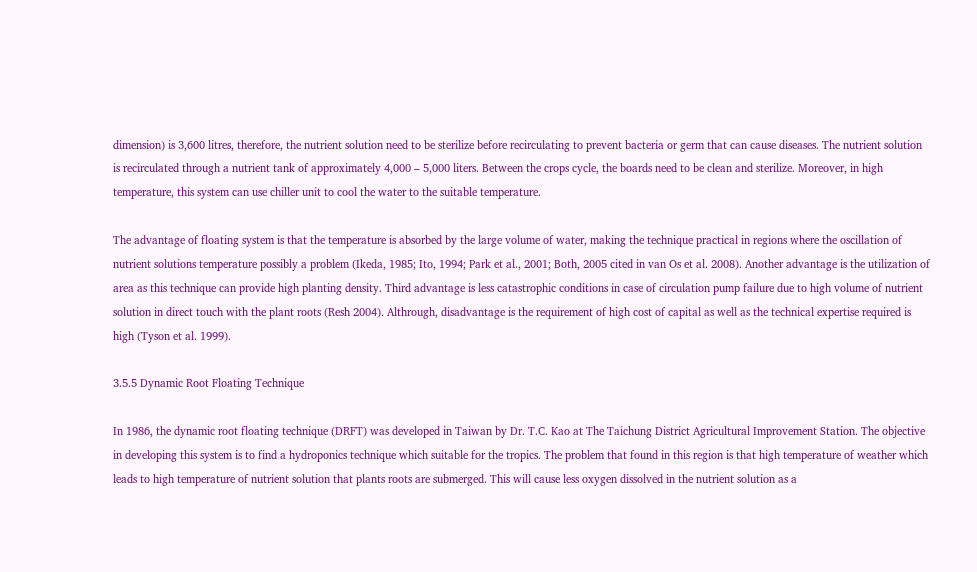dimension) is 3,600 litres, therefore, the nutrient solution need to be sterilize before recirculating to prevent bacteria or germ that can cause diseases. The nutrient solution is recirculated through a nutrient tank of approximately 4,000 – 5,000 liters. Between the crops cycle, the boards need to be clean and sterilize. Moreover, in high temperature, this system can use chiller unit to cool the water to the suitable temperature.

The advantage of floating system is that the temperature is absorbed by the large volume of water, making the technique practical in regions where the oscillation of nutrient solutions temperature possibly a problem (Ikeda, 1985; Ito, 1994; Park et al., 2001; Both, 2005 cited in van Os et al. 2008). Another advantage is the utilization of area as this technique can provide high planting density. Third advantage is less catastrophic conditions in case of circulation pump failure due to high volume of nutrient solution in direct touch with the plant roots (Resh 2004). Althrough, disadvantage is the requirement of high cost of capital as well as the technical expertise required is high (Tyson et al. 1999).

3.5.5 Dynamic Root Floating Technique

In 1986, the dynamic root floating technique (DRFT) was developed in Taiwan by Dr. T.C. Kao at The Taichung District Agricultural Improvement Station. The objective in developing this system is to find a hydroponics technique which suitable for the tropics. The problem that found in this region is that high temperature of weather which leads to high temperature of nutrient solution that plants roots are submerged. This will cause less oxygen dissolved in the nutrient solution as a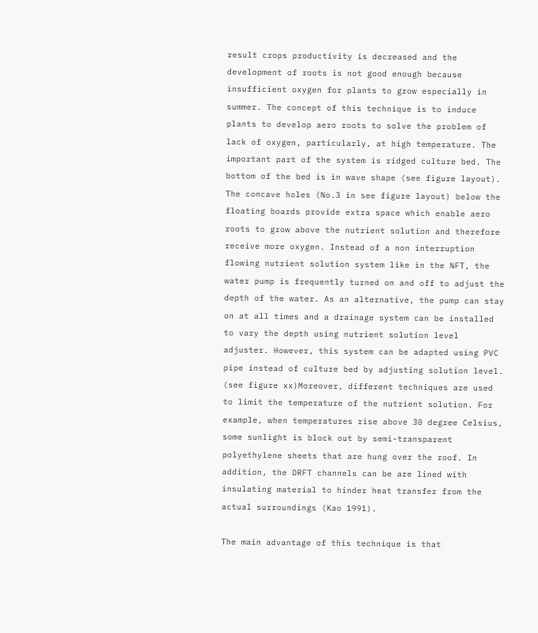result crops productivity is decreased and the development of roots is not good enough because insufficient oxygen for plants to grow especially in summer. The concept of this technique is to induce plants to develop aero roots to solve the problem of lack of oxygen, particularly, at high temperature. The important part of the system is ridged culture bed. The bottom of the bed is in wave shape (see figure layout). The concave holes (No.3 in see figure layout) below the floating boards provide extra space which enable aero roots to grow above the nutrient solution and therefore receive more oxygen. Instead of a non interruption flowing nutrient solution system like in the NFT, the water pump is frequently turned on and off to adjust the depth of the water. As an alternative, the pump can stay on at all times and a drainage system can be installed to vary the depth using nutrient solution level adjuster. However, this system can be adapted using PVC pipe instead of culture bed by adjusting solution level. (see figure xx)Moreover, different techniques are used to limit the temperature of the nutrient solution. For example, when temperatures rise above 30 degree Celsius, some sunlight is block out by semi-transparent polyethylene sheets that are hung over the roof. In addition, the DRFT channels can be are lined with insulating material to hinder heat transfer from the actual surroundings (Kao 1991).

The main advantage of this technique is that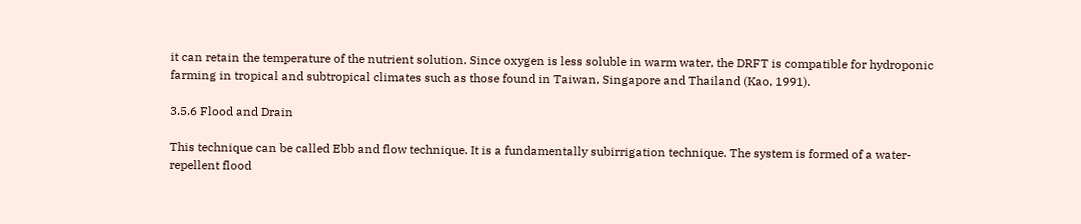it can retain the temperature of the nutrient solution. Since oxygen is less soluble in warm water, the DRFT is compatible for hydroponic farming in tropical and subtropical climates such as those found in Taiwan, Singapore and Thailand (Kao, 1991).

3.5.6 Flood and Drain

This technique can be called Ebb and flow technique. It is a fundamentally subirrigation technique. The system is formed of a water-repellent flood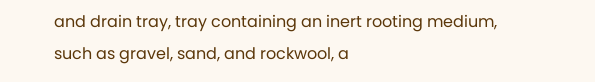and drain tray, tray containing an inert rooting medium, such as gravel, sand, and rockwool, a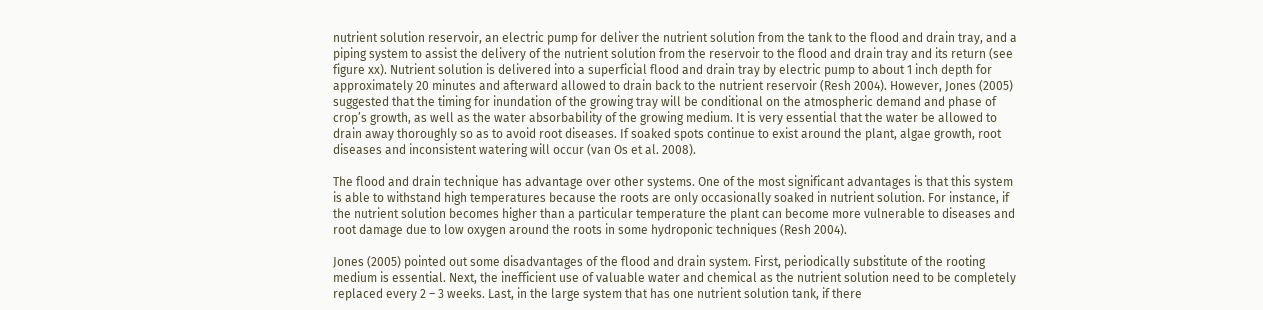nutrient solution reservoir, an electric pump for deliver the nutrient solution from the tank to the flood and drain tray, and a piping system to assist the delivery of the nutrient solution from the reservoir to the flood and drain tray and its return (see figure xx). Nutrient solution is delivered into a superficial flood and drain tray by electric pump to about 1 inch depth for approximately 20 minutes and afterward allowed to drain back to the nutrient reservoir (Resh 2004). However, Jones (2005) suggested that the timing for inundation of the growing tray will be conditional on the atmospheric demand and phase of crop’s growth, as well as the water absorbability of the growing medium. It is very essential that the water be allowed to drain away thoroughly so as to avoid root diseases. If soaked spots continue to exist around the plant, algae growth, root diseases and inconsistent watering will occur (van Os et al. 2008).

The flood and drain technique has advantage over other systems. One of the most significant advantages is that this system is able to withstand high temperatures because the roots are only occasionally soaked in nutrient solution. For instance, if the nutrient solution becomes higher than a particular temperature the plant can become more vulnerable to diseases and root damage due to low oxygen around the roots in some hydroponic techniques (Resh 2004).

Jones (2005) pointed out some disadvantages of the flood and drain system. First, periodically substitute of the rooting medium is essential. Next, the inefficient use of valuable water and chemical as the nutrient solution need to be completely replaced every 2 – 3 weeks. Last, in the large system that has one nutrient solution tank, if there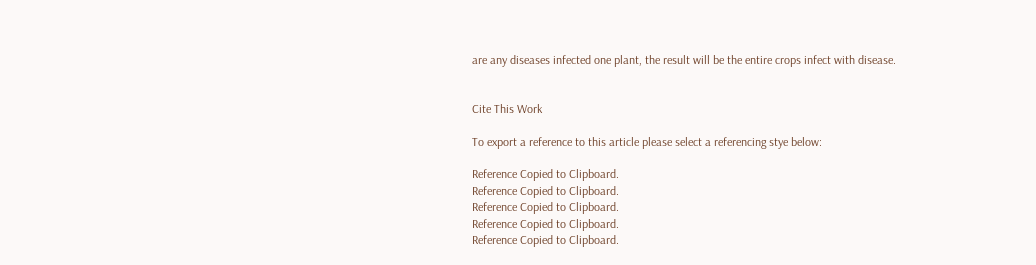are any diseases infected one plant, the result will be the entire crops infect with disease.


Cite This Work

To export a reference to this article please select a referencing stye below:

Reference Copied to Clipboard.
Reference Copied to Clipboard.
Reference Copied to Clipboard.
Reference Copied to Clipboard.
Reference Copied to Clipboard.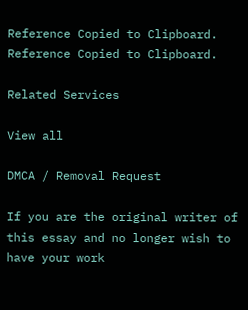Reference Copied to Clipboard.
Reference Copied to Clipboard.

Related Services

View all

DMCA / Removal Request

If you are the original writer of this essay and no longer wish to have your work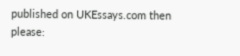published on UKEssays.com then please: